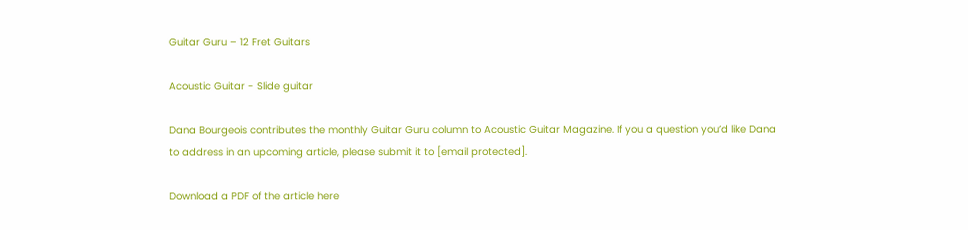Guitar Guru – 12 Fret Guitars

Acoustic Guitar - Slide guitar

Dana Bourgeois contributes the monthly Guitar Guru column to Acoustic Guitar Magazine. If you a question you’d like Dana to address in an upcoming article, please submit it to [email protected].

Download a PDF of the article here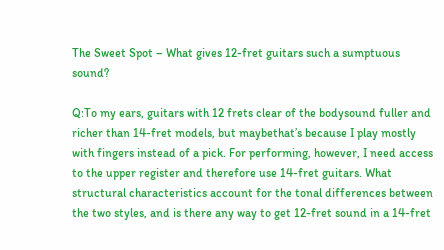The Sweet Spot – What gives 12-fret guitars such a sumptuous sound?

Q:To my ears, guitars with 12 frets clear of the bodysound fuller and richer than 14-fret models, but maybethat’s because I play mostly with fingers instead of a pick. For performing, however, I need access to the upper register and therefore use 14-fret guitars. What structural characteristics account for the tonal differences between the two styles, and is there any way to get 12-fret sound in a 14-fret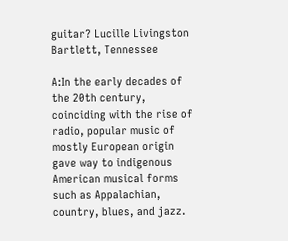guitar? Lucille Livingston Bartlett, Tennessee

A:In the early decades of the 20th century, coinciding with the rise of radio, popular music of mostly European origin gave way to indigenous American musical forms such as Appalachian, country, blues, and jazz.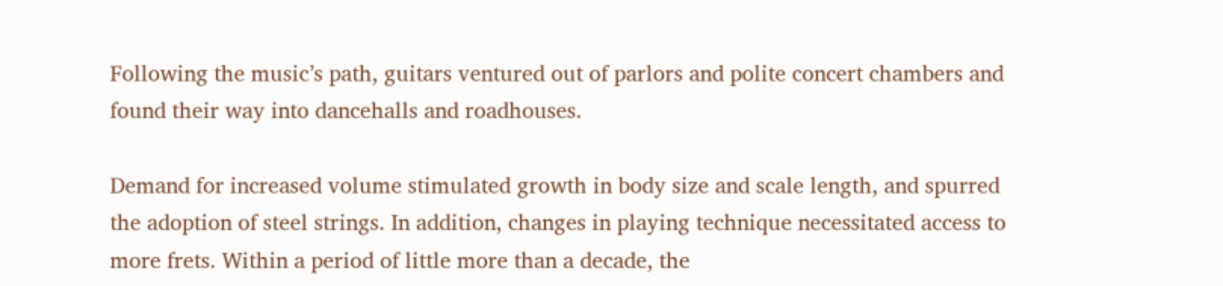Following the music’s path, guitars ventured out of parlors and polite concert chambers and found their way into dancehalls and roadhouses.

Demand for increased volume stimulated growth in body size and scale length, and spurred the adoption of steel strings. In addition, changes in playing technique necessitated access to more frets. Within a period of little more than a decade, the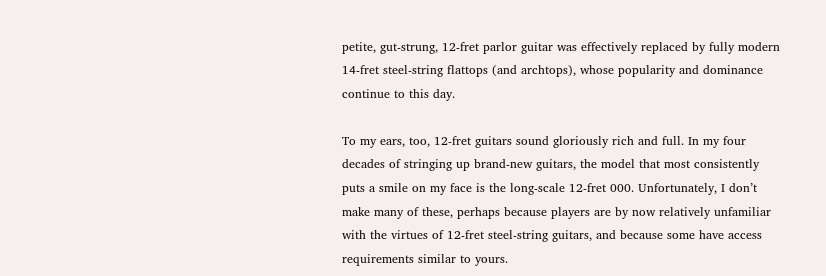petite, gut-strung, 12-fret parlor guitar was effectively replaced by fully modern 14-fret steel-string flattops (and archtops), whose popularity and dominance continue to this day.

To my ears, too, 12-fret guitars sound gloriously rich and full. In my four decades of stringing up brand-new guitars, the model that most consistently puts a smile on my face is the long-scale 12-fret 000. Unfortunately, I don’t make many of these, perhaps because players are by now relatively unfamiliar with the virtues of 12-fret steel-string guitars, and because some have access requirements similar to yours.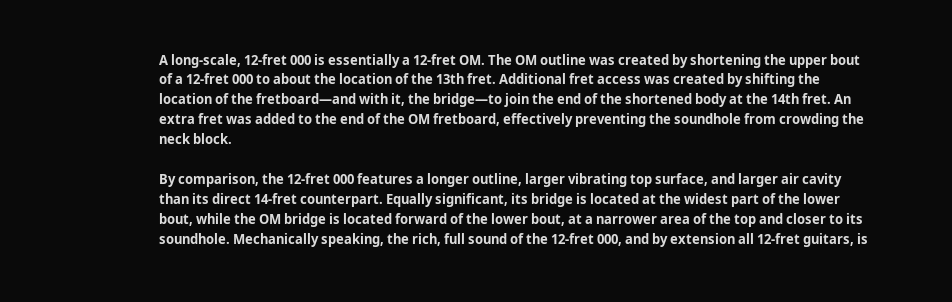A long-scale, 12-fret 000 is essentially a 12-fret OM. The OM outline was created by shortening the upper bout of a 12-fret 000 to about the location of the 13th fret. Additional fret access was created by shifting the location of the fretboard—and with it, the bridge—to join the end of the shortened body at the 14th fret. An extra fret was added to the end of the OM fretboard, effectively preventing the soundhole from crowding the neck block.

By comparison, the 12-fret 000 features a longer outline, larger vibrating top surface, and larger air cavity than its direct 14-fret counterpart. Equally significant, its bridge is located at the widest part of the lower bout, while the OM bridge is located forward of the lower bout, at a narrower area of the top and closer to its soundhole. Mechanically speaking, the rich, full sound of the 12-fret 000, and by extension all 12-fret guitars, is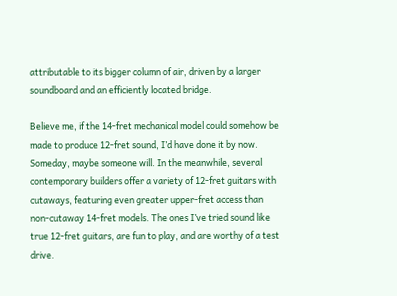attributable to its bigger column of air, driven by a larger soundboard and an efficiently located bridge.

Believe me, if the 14-fret mechanical model could somehow be made to produce 12-fret sound, I’d have done it by now. Someday, maybe someone will. In the meanwhile, several contemporary builders offer a variety of 12-fret guitars with cutaways, featuring even greater upper-fret access than non-cutaway 14-fret models. The ones I’ve tried sound like true 12-fret guitars, are fun to play, and are worthy of a test drive.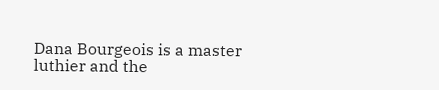Dana Bourgeois is a master luthier and the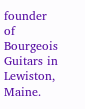founder of Bourgeois Guitars in Lewiston, Maine.